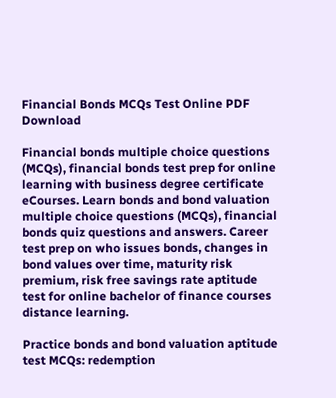Financial Bonds MCQs Test Online PDF Download

Financial bonds multiple choice questions (MCQs), financial bonds test prep for online learning with business degree certificate eCourses. Learn bonds and bond valuation multiple choice questions (MCQs), financial bonds quiz questions and answers. Career test prep on who issues bonds, changes in bond values over time, maturity risk premium, risk free savings rate aptitude test for online bachelor of finance courses distance learning.

Practice bonds and bond valuation aptitude test MCQs: redemption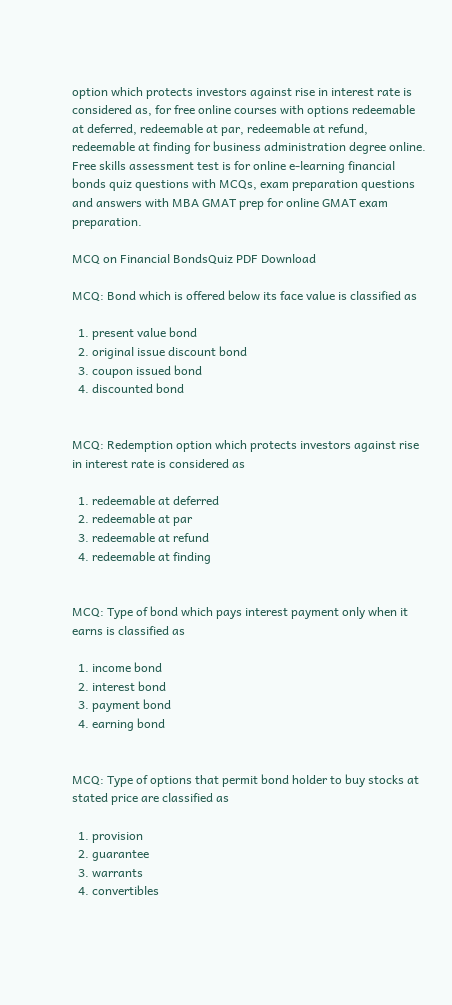option which protects investors against rise in interest rate is considered as, for free online courses with options redeemable at deferred, redeemable at par, redeemable at refund, redeemable at finding for business administration degree online. Free skills assessment test is for online e-learning financial bonds quiz questions with MCQs, exam preparation questions and answers with MBA GMAT prep for online GMAT exam preparation.

MCQ on Financial BondsQuiz PDF Download

MCQ: Bond which is offered below its face value is classified as

  1. present value bond
  2. original issue discount bond
  3. coupon issued bond
  4. discounted bond


MCQ: Redemption option which protects investors against rise in interest rate is considered as

  1. redeemable at deferred
  2. redeemable at par
  3. redeemable at refund
  4. redeemable at finding


MCQ: Type of bond which pays interest payment only when it earns is classified as

  1. income bond
  2. interest bond
  3. payment bond
  4. earning bond


MCQ: Type of options that permit bond holder to buy stocks at stated price are classified as

  1. provision
  2. guarantee
  3. warrants
  4. convertibles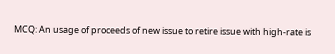MCQ: An usage of proceeds of new issue to retire issue with high-rate is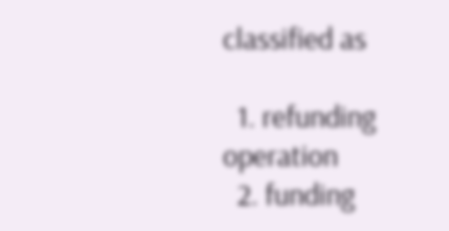classified as

  1. refunding operation
  2. funding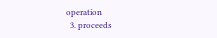operation
  3. proceeds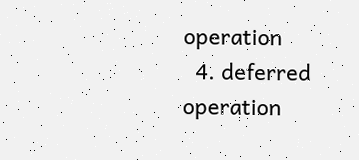operation
  4. deferred operation